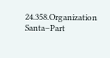24.358.Organization Santa–Part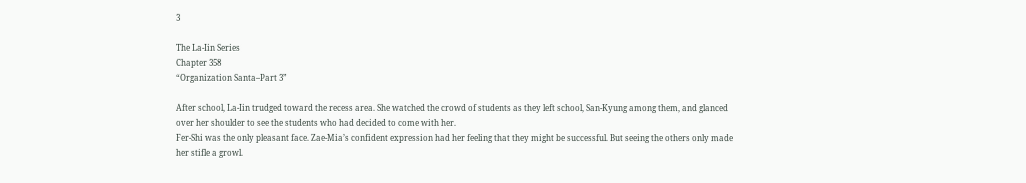3

The La-Iin Series
Chapter 358
“Organization Santa–Part 3”

After school, La-Iin trudged toward the recess area. She watched the crowd of students as they left school, San-Kyung among them, and glanced over her shoulder to see the students who had decided to come with her.
Fer-Shi was the only pleasant face. Zae-Mia’s confident expression had her feeling that they might be successful. But seeing the others only made her stifle a growl.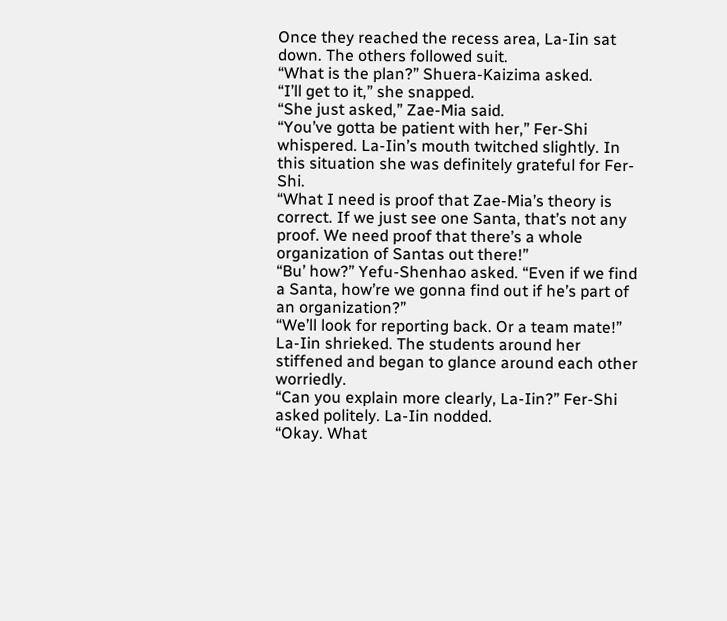Once they reached the recess area, La-Iin sat down. The others followed suit.
“What is the plan?” Shuera-Kaizima asked.
“I’ll get to it,” she snapped.
“She just asked,” Zae-Mia said.
“You’ve gotta be patient with her,” Fer-Shi whispered. La-Iin’s mouth twitched slightly. In this situation she was definitely grateful for Fer-Shi.
“What I need is proof that Zae-Mia’s theory is correct. If we just see one Santa, that’s not any proof. We need proof that there’s a whole organization of Santas out there!”
“Bu’ how?” Yefu-Shenhao asked. “Even if we find a Santa, how’re we gonna find out if he’s part of an organization?”
“We’ll look for reporting back. Or a team mate!” La-Iin shrieked. The students around her stiffened and began to glance around each other worriedly.
“Can you explain more clearly, La-Iin?” Fer-Shi asked politely. La-Iin nodded.
“Okay. What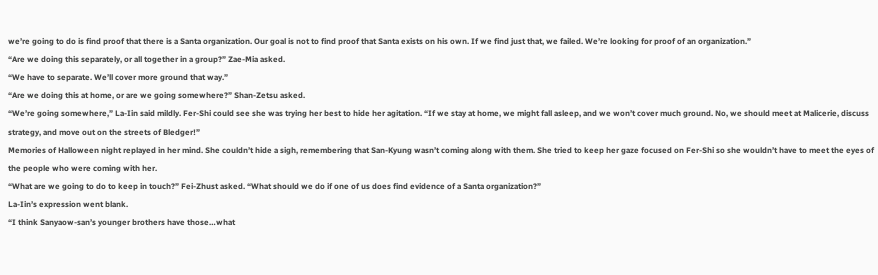we’re going to do is find proof that there is a Santa organization. Our goal is not to find proof that Santa exists on his own. If we find just that, we failed. We’re looking for proof of an organization.”
“Are we doing this separately, or all together in a group?” Zae-Mia asked.
“We have to separate. We’ll cover more ground that way.”
“Are we doing this at home, or are we going somewhere?” Shan-Zetsu asked.
“We’re going somewhere,” La-Iin said mildly. Fer-Shi could see she was trying her best to hide her agitation. “If we stay at home, we might fall asleep, and we won’t cover much ground. No, we should meet at Malicerie, discuss strategy, and move out on the streets of Bledger!”
Memories of Halloween night replayed in her mind. She couldn’t hide a sigh, remembering that San-Kyung wasn’t coming along with them. She tried to keep her gaze focused on Fer-Shi so she wouldn’t have to meet the eyes of the people who were coming with her.
“What are we going to do to keep in touch?” Fei-Zhust asked. “What should we do if one of us does find evidence of a Santa organization?”
La-Iin’s expression went blank.
“I think Sanyaow-san’s younger brothers have those…what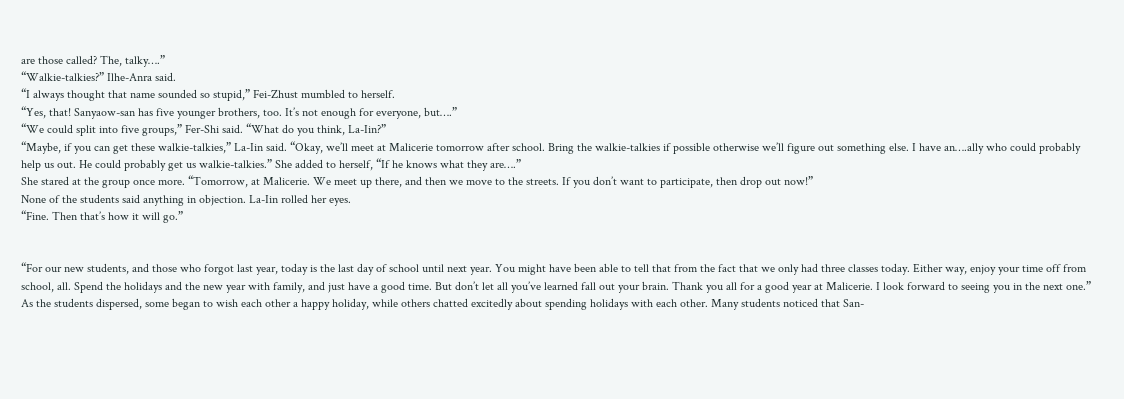are those called? The, talky….”
“Walkie-talkies?” Ilhe-Anra said.
“I always thought that name sounded so stupid,” Fei-Zhust mumbled to herself.
“Yes, that! Sanyaow-san has five younger brothers, too. It’s not enough for everyone, but….”
“We could split into five groups,” Fer-Shi said. “What do you think, La-Iin?”
“Maybe, if you can get these walkie-talkies,” La-Iin said. “Okay, we’ll meet at Malicerie tomorrow after school. Bring the walkie-talkies if possible otherwise we’ll figure out something else. I have an….ally who could probably help us out. He could probably get us walkie-talkies.” She added to herself, “If he knows what they are….”
She stared at the group once more. “Tomorrow, at Malicerie. We meet up there, and then we move to the streets. If you don’t want to participate, then drop out now!”
None of the students said anything in objection. La-Iin rolled her eyes.
“Fine. Then that’s how it will go.”


“For our new students, and those who forgot last year, today is the last day of school until next year. You might have been able to tell that from the fact that we only had three classes today. Either way, enjoy your time off from school, all. Spend the holidays and the new year with family, and just have a good time. But don’t let all you’ve learned fall out your brain. Thank you all for a good year at Malicerie. I look forward to seeing you in the next one.”
As the students dispersed, some began to wish each other a happy holiday, while others chatted excitedly about spending holidays with each other. Many students noticed that San-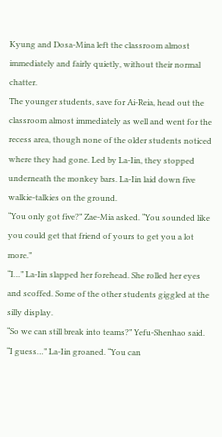Kyung and Dosa-Mina left the classroom almost immediately and fairly quietly, without their normal chatter.
The younger students, save for Ai-Reia, head out the classroom almost immediately as well and went for the recess area, though none of the older students noticed where they had gone. Led by La-Iin, they stopped underneath the monkey bars. La-Iin laid down five walkie-talkies on the ground.
“You only got five?” Zae-Mia asked. “You sounded like you could get that friend of yours to get you a lot more.”
“I…” La-Iin slapped her forehead. She rolled her eyes and scoffed. Some of the other students giggled at the silly display.
“So we can still break into teams?” Yefu-Shenhao said.
“I guess…” La-Iin groaned. “You can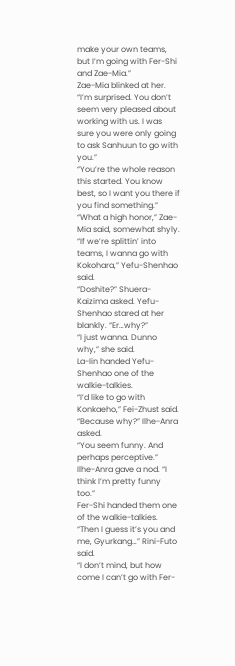make your own teams, but I’m going with Fer-Shi and Zae-Mia.”
Zae-Mia blinked at her. “I’m surprised. You don’t seem very pleased about working with us. I was sure you were only going to ask Sanhuun to go with you.”
“You’re the whole reason this started. You know best, so I want you there if you find something.”
“What a high honor,” Zae-Mia said, somewhat shyly.
“If we’re splittin’ into teams, I wanna go with Kokohara,” Yefu-Shenhao said.
“Doshite?” Shuera-Kaizima asked. Yefu-Shenhao stared at her blankly. “Er…why?”
“I just wanna. Dunno why,” she said.
La-Iin handed Yefu-Shenhao one of the walkie-talkies.
“I’d like to go with Konkaeho,” Fei-Zhust said.
“Because why?” Ilhe-Anra asked.
“You seem funny. And perhaps perceptive.”
Ilhe-Anra gave a nod. “I think I’m pretty funny too.”
Fer-Shi handed them one of the walkie-talkies.
“Then I guess it’s you and me, Gyurkang…” Rini-Futo said.
“I don’t mind, but how come I can’t go with Fer-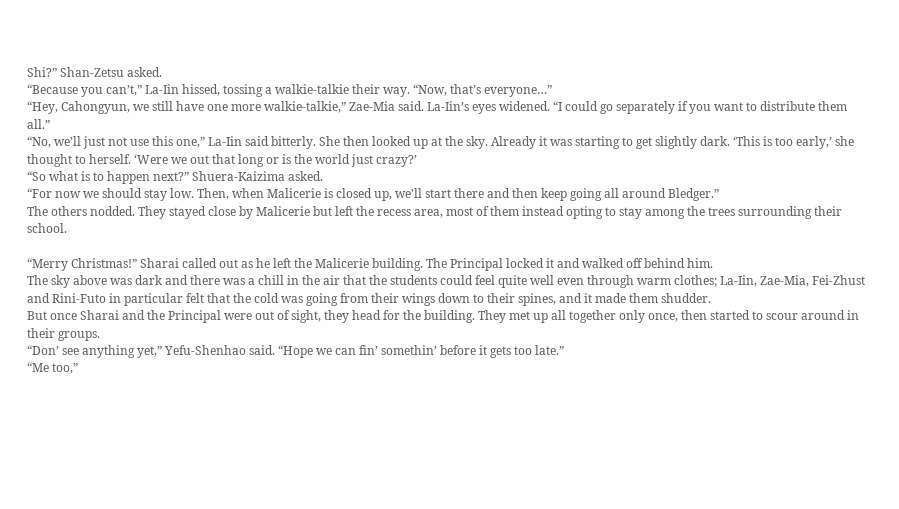Shi?” Shan-Zetsu asked.
“Because you can’t,” La-Iin hissed, tossing a walkie-talkie their way. “Now, that’s everyone…”
“Hey, Cahongyun, we still have one more walkie-talkie,” Zae-Mia said. La-Iin’s eyes widened. “I could go separately if you want to distribute them all.”
“No, we’ll just not use this one,” La-Iin said bitterly. She then looked up at the sky. Already it was starting to get slightly dark. ‘This is too early,’ she thought to herself. ‘Were we out that long or is the world just crazy?’
“So what is to happen next?” Shuera-Kaizima asked.
“For now we should stay low. Then, when Malicerie is closed up, we’ll start there and then keep going all around Bledger.”
The others nodded. They stayed close by Malicerie but left the recess area, most of them instead opting to stay among the trees surrounding their school.

“Merry Christmas!” Sharai called out as he left the Malicerie building. The Principal locked it and walked off behind him.
The sky above was dark and there was a chill in the air that the students could feel quite well even through warm clothes; La-Iin, Zae-Mia, Fei-Zhust and Rini-Futo in particular felt that the cold was going from their wings down to their spines, and it made them shudder.
But once Sharai and the Principal were out of sight, they head for the building. They met up all together only once, then started to scour around in their groups.
“Don’ see anything yet,” Yefu-Shenhao said. “Hope we can fin’ somethin’ before it gets too late.”
“Me too,”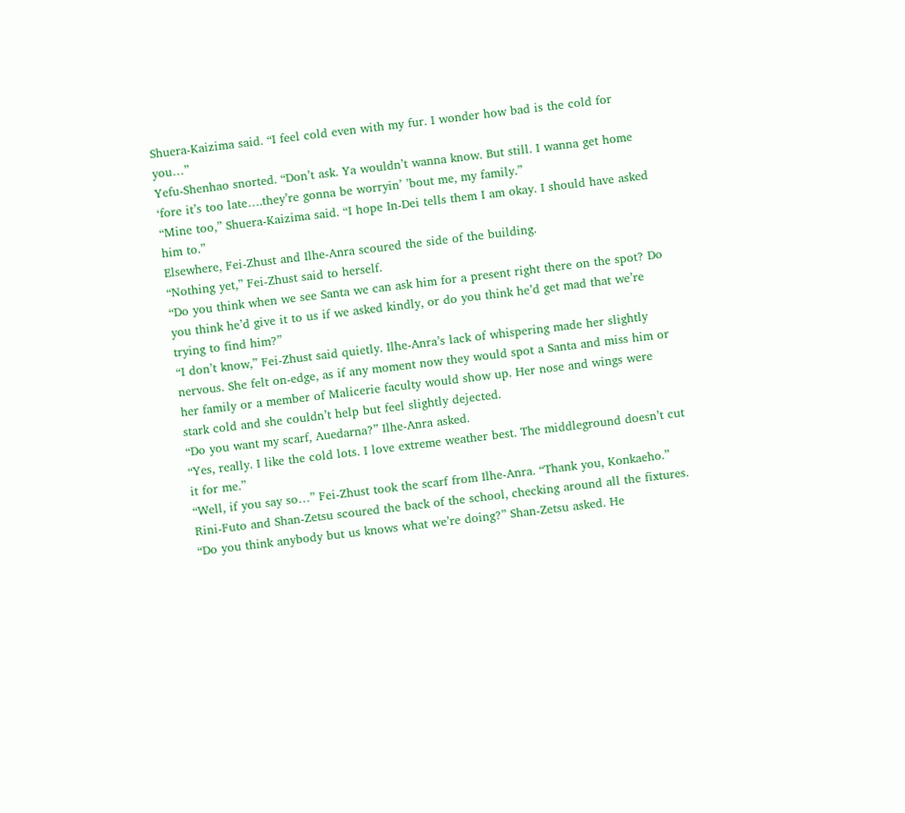Shuera-Kaizima said. “I feel cold even with my fur. I wonder how bad is the cold for you…”
Yefu-Shenhao snorted. “Don’t ask. Ya wouldn’t wanna know. But still. I wanna get home ‘fore it’s too late….they’re gonna be worryin’ ’bout me, my family.”
“Mine too,” Shuera-Kaizima said. “I hope In-Dei tells them I am okay. I should have asked him to.”
Elsewhere, Fei-Zhust and Ilhe-Anra scoured the side of the building.
“Nothing yet,” Fei-Zhust said to herself.
“Do you think when we see Santa we can ask him for a present right there on the spot? Do you think he’d give it to us if we asked kindly, or do you think he’d get mad that we’re trying to find him?”
“I don’t know,” Fei-Zhust said quietly. Ilhe-Anra’s lack of whispering made her slightly nervous. She felt on-edge, as if any moment now they would spot a Santa and miss him or her family or a member of Malicerie faculty would show up. Her nose and wings were stark cold and she couldn’t help but feel slightly dejected.
“Do you want my scarf, Auedarna?” Ilhe-Anra asked.
“Yes, really. I like the cold lots. I love extreme weather best. The middleground doesn’t cut it for me.”
“Well, if you say so…” Fei-Zhust took the scarf from Ilhe-Anra. “Thank you, Konkaeho.”
Rini-Futo and Shan-Zetsu scoured the back of the school, checking around all the fixtures.
“Do you think anybody but us knows what we’re doing?” Shan-Zetsu asked. He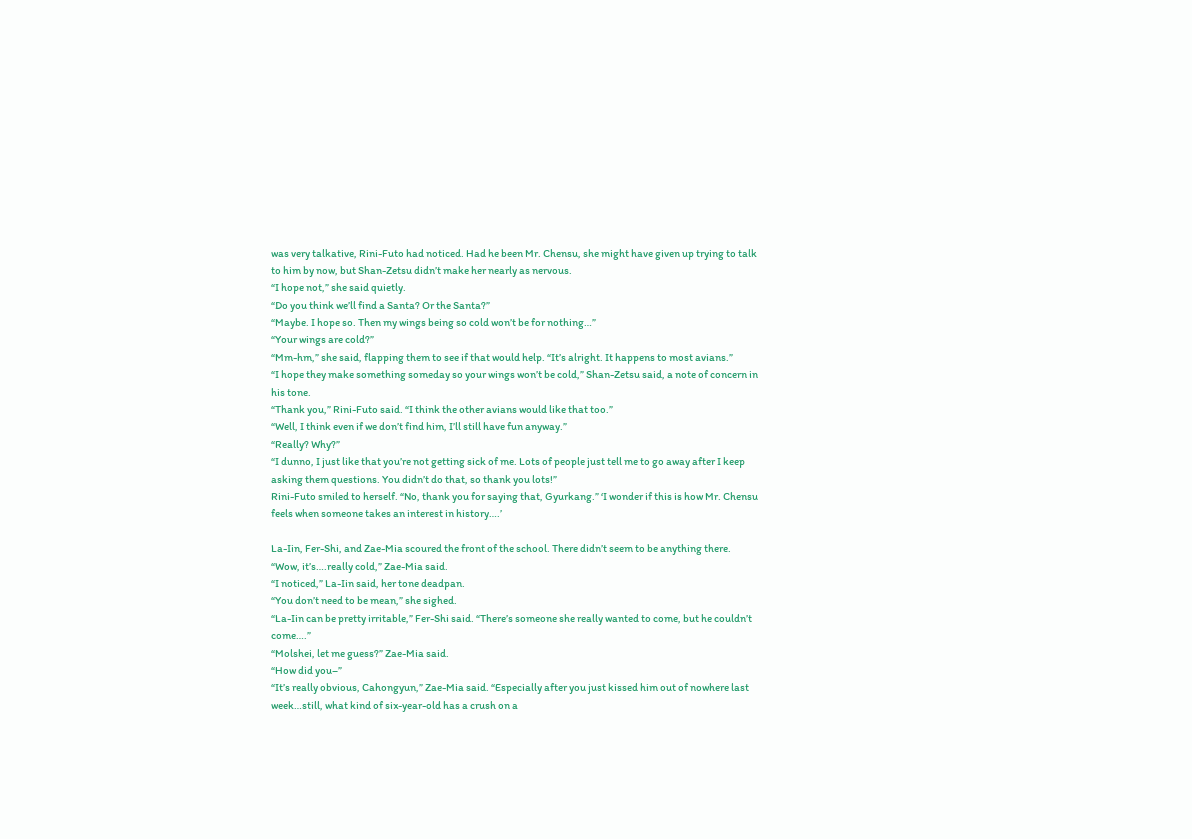was very talkative, Rini-Futo had noticed. Had he been Mr. Chensu, she might have given up trying to talk to him by now, but Shan-Zetsu didn’t make her nearly as nervous.
“I hope not,” she said quietly.
“Do you think we’ll find a Santa? Or the Santa?”
“Maybe. I hope so. Then my wings being so cold won’t be for nothing…”
“Your wings are cold?”
“Mm-hm,” she said, flapping them to see if that would help. “It’s alright. It happens to most avians.”
“I hope they make something someday so your wings won’t be cold,” Shan-Zetsu said, a note of concern in his tone.
“Thank you,” Rini-Futo said. “I think the other avians would like that too.”
“Well, I think even if we don’t find him, I’ll still have fun anyway.”
“Really? Why?”
“I dunno, I just like that you’re not getting sick of me. Lots of people just tell me to go away after I keep asking them questions. You didn’t do that, so thank you lots!”
Rini-Futo smiled to herself. “No, thank you for saying that, Gyurkang.” ‘I wonder if this is how Mr. Chensu feels when someone takes an interest in history….’

La-Iin, Fer-Shi, and Zae-Mia scoured the front of the school. There didn’t seem to be anything there.
“Wow, it’s….really cold,” Zae-Mia said.
“I noticed,” La-Iin said, her tone deadpan.
“You don’t need to be mean,” she sighed.
“La-Iin can be pretty irritable,” Fer-Shi said. “There’s someone she really wanted to come, but he couldn’t come….”
“Molshei, let me guess?” Zae-Mia said.
“How did you–”
“It’s really obvious, Cahongyun,” Zae-Mia said. “Especially after you just kissed him out of nowhere last week…still, what kind of six-year-old has a crush on a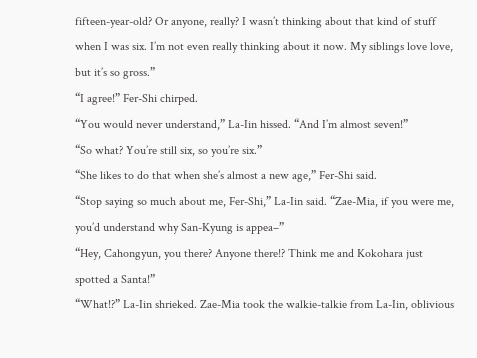fifteen-year-old? Or anyone, really? I wasn’t thinking about that kind of stuff when I was six. I’m not even really thinking about it now. My siblings love love, but it’s so gross.”
“I agree!” Fer-Shi chirped.
“You would never understand,” La-Iin hissed. “And I’m almost seven!”
“So what? You’re still six, so you’re six.”
“She likes to do that when she’s almost a new age,” Fer-Shi said.
“Stop saying so much about me, Fer-Shi,” La-Iin said. “Zae-Mia, if you were me, you’d understand why San-Kyung is appea–”
“Hey, Cahongyun, you there? Anyone there!? Think me and Kokohara just spotted a Santa!”
“What!?” La-Iin shrieked. Zae-Mia took the walkie-talkie from La-Iin, oblivious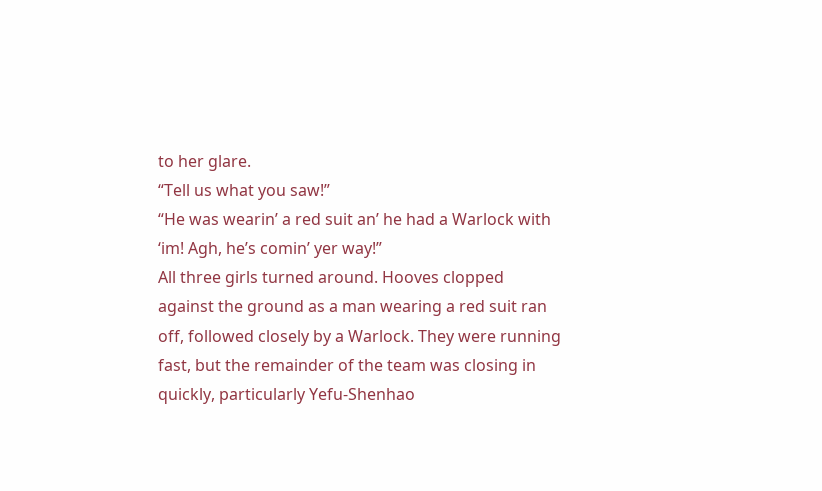to her glare.
“Tell us what you saw!”
“He was wearin’ a red suit an’ he had a Warlock with ‘im! Agh, he’s comin’ yer way!”
All three girls turned around. Hooves clopped against the ground as a man wearing a red suit ran off, followed closely by a Warlock. They were running fast, but the remainder of the team was closing in quickly, particularly Yefu-Shenhao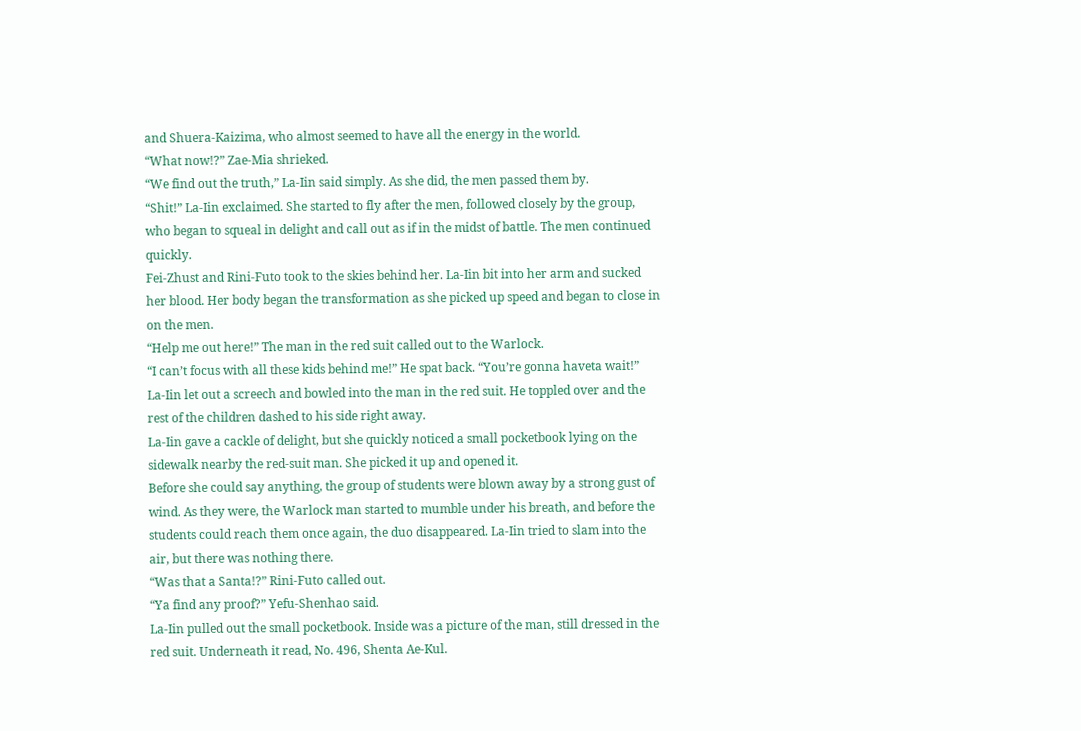and Shuera-Kaizima, who almost seemed to have all the energy in the world.
“What now!?” Zae-Mia shrieked.
“We find out the truth,” La-Iin said simply. As she did, the men passed them by.
“Shit!” La-Iin exclaimed. She started to fly after the men, followed closely by the group, who began to squeal in delight and call out as if in the midst of battle. The men continued quickly.
Fei-Zhust and Rini-Futo took to the skies behind her. La-Iin bit into her arm and sucked her blood. Her body began the transformation as she picked up speed and began to close in on the men.
“Help me out here!” The man in the red suit called out to the Warlock.
“I can’t focus with all these kids behind me!” He spat back. “You’re gonna haveta wait!”
La-Iin let out a screech and bowled into the man in the red suit. He toppled over and the rest of the children dashed to his side right away.
La-Iin gave a cackle of delight, but she quickly noticed a small pocketbook lying on the sidewalk nearby the red-suit man. She picked it up and opened it.
Before she could say anything, the group of students were blown away by a strong gust of wind. As they were, the Warlock man started to mumble under his breath, and before the students could reach them once again, the duo disappeared. La-Iin tried to slam into the air, but there was nothing there.
“Was that a Santa!?” Rini-Futo called out.
“Ya find any proof?” Yefu-Shenhao said.
La-Iin pulled out the small pocketbook. Inside was a picture of the man, still dressed in the red suit. Underneath it read, No. 496, Shenta Ae-Kul.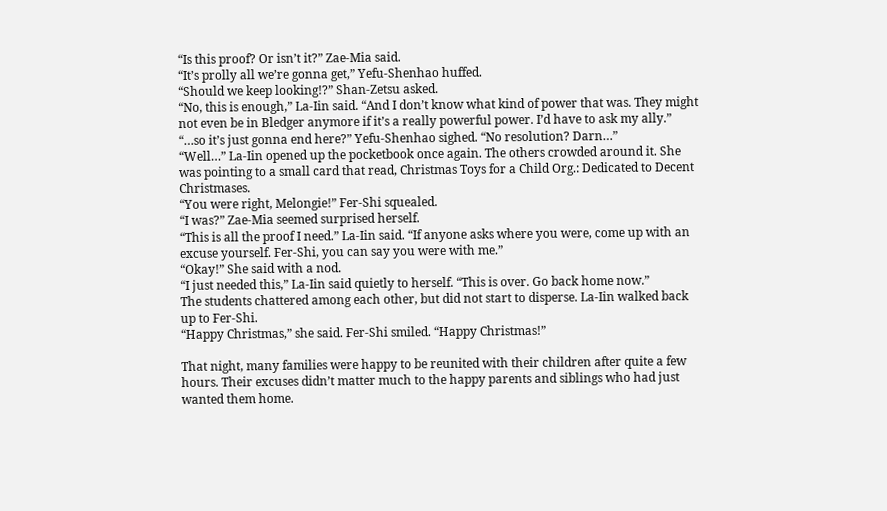“Is this proof? Or isn’t it?” Zae-Mia said.
“It’s prolly all we’re gonna get,” Yefu-Shenhao huffed.
“Should we keep looking!?” Shan-Zetsu asked.
“No, this is enough,” La-Iin said. “And I don’t know what kind of power that was. They might not even be in Bledger anymore if it’s a really powerful power. I’d have to ask my ally.”
“…so it’s just gonna end here?” Yefu-Shenhao sighed. “No resolution? Darn…”
“Well…” La-Iin opened up the pocketbook once again. The others crowded around it. She was pointing to a small card that read, Christmas Toys for a Child Org.: Dedicated to Decent Christmases.
“You were right, Melongie!” Fer-Shi squealed.
“I was?” Zae-Mia seemed surprised herself.
“This is all the proof I need.” La-Iin said. “If anyone asks where you were, come up with an excuse yourself. Fer-Shi, you can say you were with me.”
“Okay!” She said with a nod.
“I just needed this,” La-Iin said quietly to herself. “This is over. Go back home now.”
The students chattered among each other, but did not start to disperse. La-Iin walked back up to Fer-Shi.
“Happy Christmas,” she said. Fer-Shi smiled. “Happy Christmas!”

That night, many families were happy to be reunited with their children after quite a few hours. Their excuses didn’t matter much to the happy parents and siblings who had just wanted them home.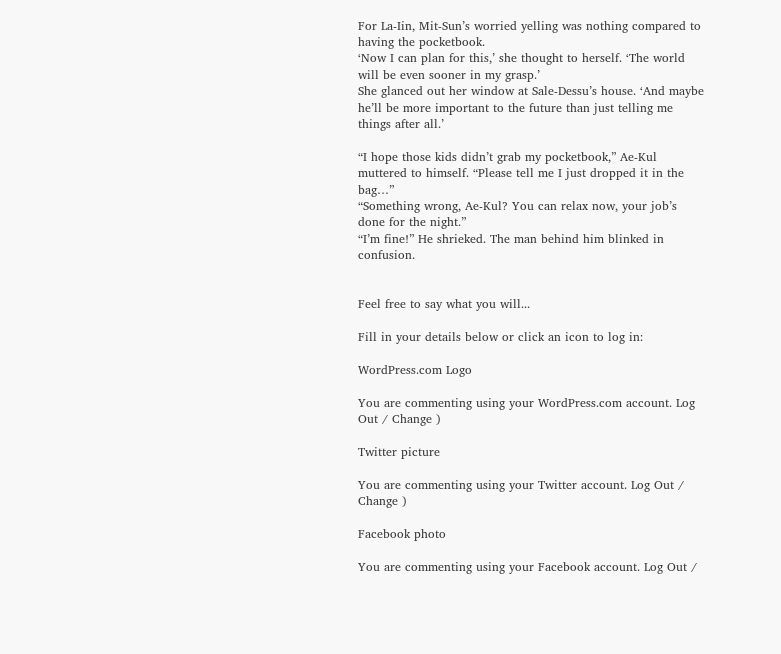For La-Iin, Mit-Sun’s worried yelling was nothing compared to having the pocketbook.
‘Now I can plan for this,’ she thought to herself. ‘The world will be even sooner in my grasp.’
She glanced out her window at Sale-Dessu’s house. ‘And maybe he’ll be more important to the future than just telling me things after all.’

“I hope those kids didn’t grab my pocketbook,” Ae-Kul muttered to himself. “Please tell me I just dropped it in the bag…”
“Something wrong, Ae-Kul? You can relax now, your job’s done for the night.”
“I’m fine!” He shrieked. The man behind him blinked in confusion.


Feel free to say what you will...

Fill in your details below or click an icon to log in:

WordPress.com Logo

You are commenting using your WordPress.com account. Log Out / Change )

Twitter picture

You are commenting using your Twitter account. Log Out / Change )

Facebook photo

You are commenting using your Facebook account. Log Out /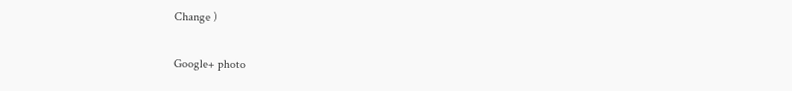Change )

Google+ photo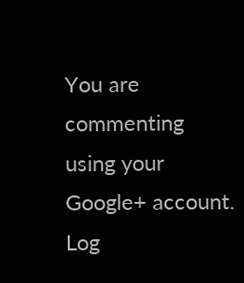You are commenting using your Google+ account. Log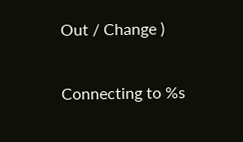Out / Change )

Connecting to %s